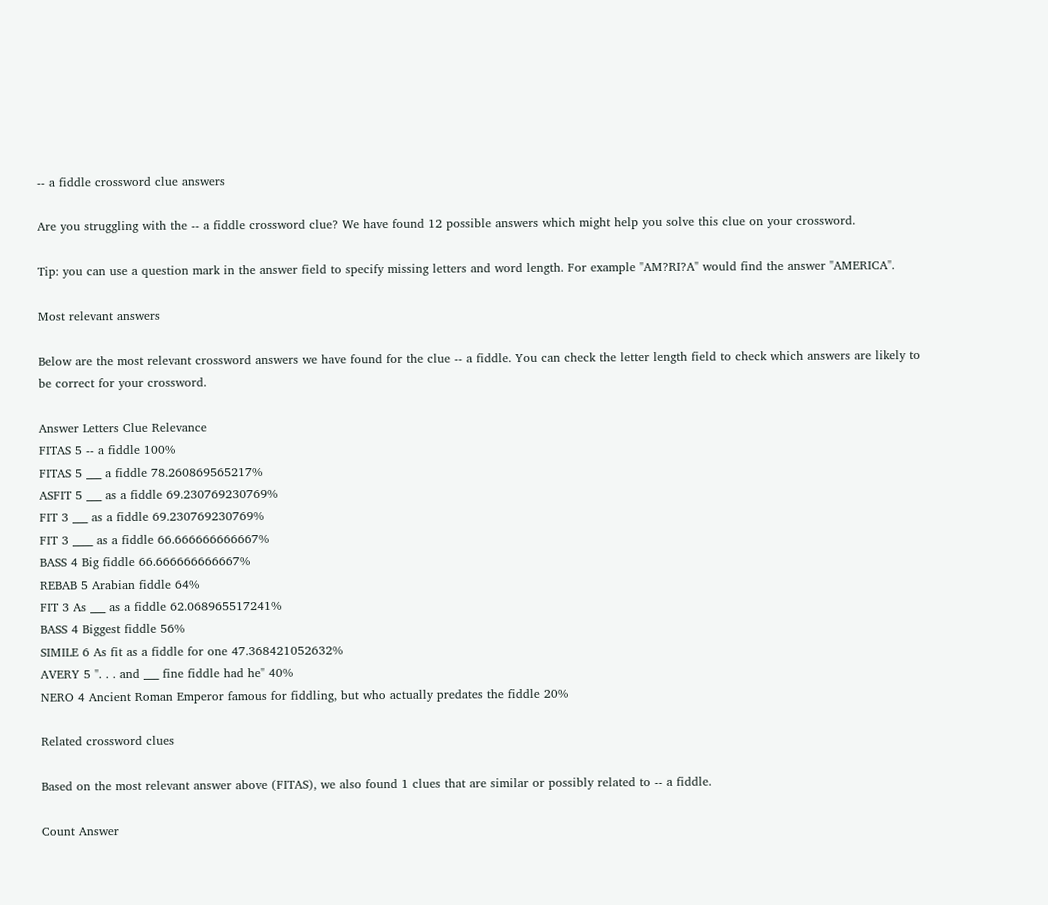-- a fiddle crossword clue answers

Are you struggling with the -- a fiddle crossword clue? We have found 12 possible answers which might help you solve this clue on your crossword.

Tip: you can use a question mark in the answer field to specify missing letters and word length. For example "AM?RI?A" would find the answer "AMERICA".

Most relevant answers

Below are the most relevant crossword answers we have found for the clue -- a fiddle. You can check the letter length field to check which answers are likely to be correct for your crossword.

Answer Letters Clue Relevance
FITAS 5 -- a fiddle 100%
FITAS 5 ___ a fiddle 78.260869565217%
ASFIT 5 ___ as a fiddle 69.230769230769%
FIT 3 ___ as a fiddle 69.230769230769%
FIT 3 ____ as a fiddle 66.666666666667%
BASS 4 Big fiddle 66.666666666667%
REBAB 5 Arabian fiddle 64%
FIT 3 As ___ as a fiddle 62.068965517241%
BASS 4 Biggest fiddle 56%
SIMILE 6 As fit as a fiddle for one 47.368421052632%
AVERY 5 ". . . and ___ fine fiddle had he" 40%
NERO 4 Ancient Roman Emperor famous for fiddling, but who actually predates the fiddle 20%

Related crossword clues

Based on the most relevant answer above (FITAS), we also found 1 clues that are similar or possibly related to -- a fiddle.

Count Answer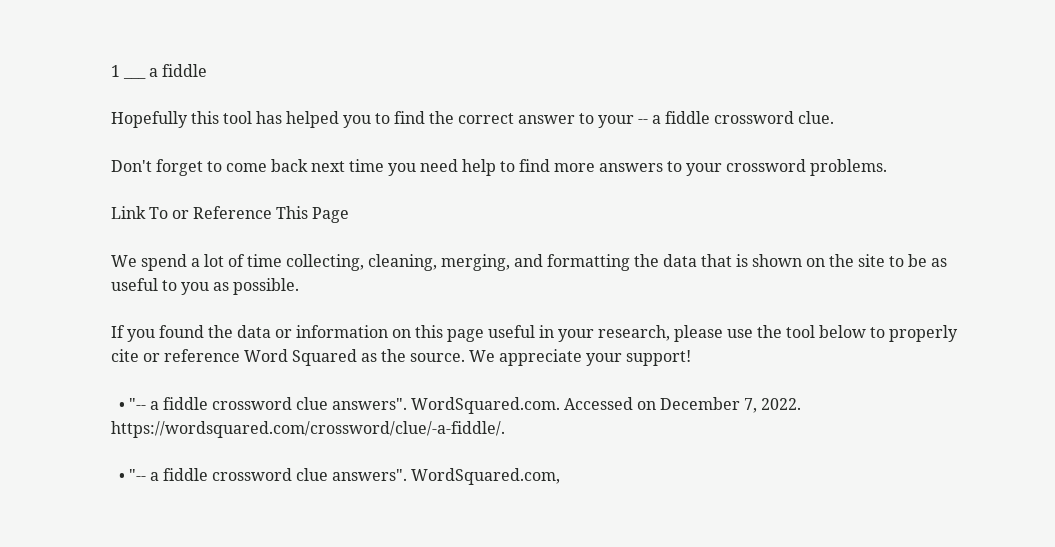1 ___ a fiddle

Hopefully this tool has helped you to find the correct answer to your -- a fiddle crossword clue.

Don't forget to come back next time you need help to find more answers to your crossword problems.

Link To or Reference This Page

We spend a lot of time collecting, cleaning, merging, and formatting the data that is shown on the site to be as useful to you as possible.

If you found the data or information on this page useful in your research, please use the tool below to properly cite or reference Word Squared as the source. We appreciate your support!

  • "-- a fiddle crossword clue answers". WordSquared.com. Accessed on December 7, 2022. https://wordsquared.com/crossword/clue/-a-fiddle/.

  • "-- a fiddle crossword clue answers". WordSquared.com,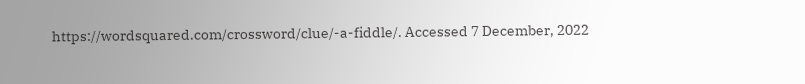https://wordsquared.com/crossword/clue/-a-fiddle/. Accessed 7 December, 2022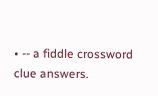• -- a fiddle crossword clue answers.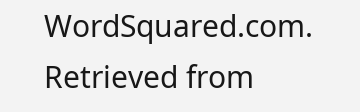WordSquared.com. Retrieved from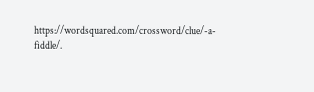https://wordsquared.com/crossword/clue/-a-fiddle/.